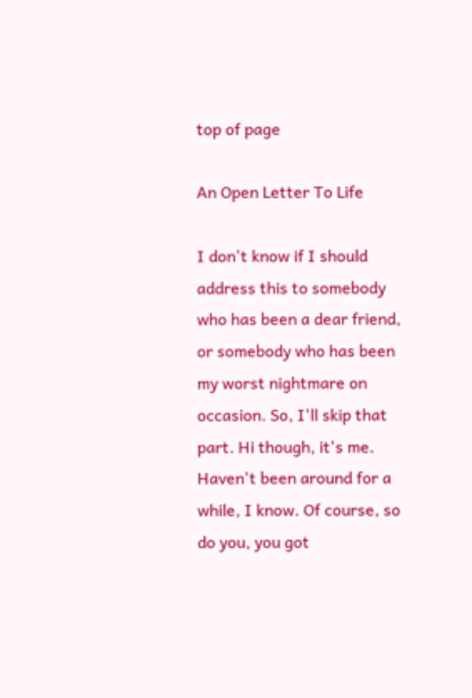top of page

An Open Letter To Life

I don't know if I should address this to somebody who has been a dear friend, or somebody who has been my worst nightmare on occasion. So, I'll skip that part. Hi though, it's me. Haven't been around for a while, I know. Of course, so do you, you got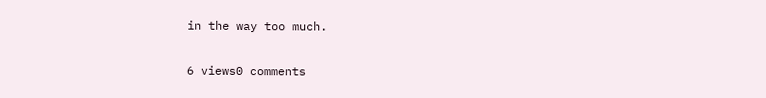in the way too much.

6 views0 comments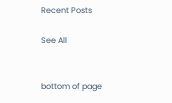Recent Posts

See All


bottom of page